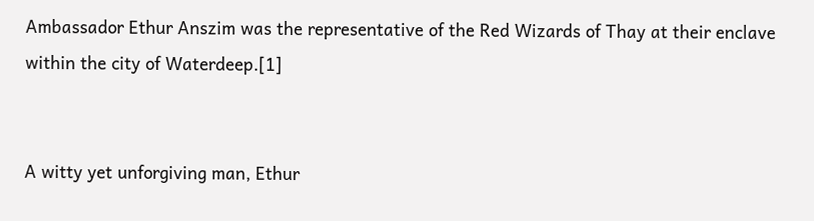Ambassador Ethur Anszim was the representative of the Red Wizards of Thay at their enclave within the city of Waterdeep.[1]


A witty yet unforgiving man, Ethur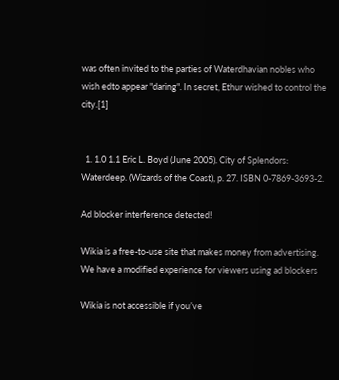was often invited to the parties of Waterdhavian nobles who wish edto appear "daring". In secret, Ethur wished to control the city.[1]


  1. 1.0 1.1 Eric L. Boyd (June 2005). City of Splendors: Waterdeep. (Wizards of the Coast), p. 27. ISBN 0-7869-3693-2.

Ad blocker interference detected!

Wikia is a free-to-use site that makes money from advertising. We have a modified experience for viewers using ad blockers

Wikia is not accessible if you’ve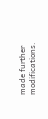made further modifications.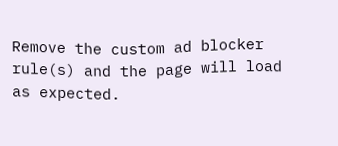Remove the custom ad blocker rule(s) and the page will load as expected.